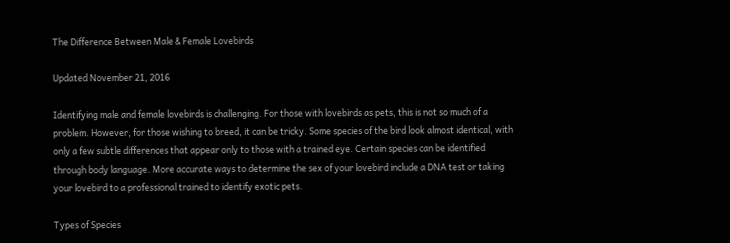The Difference Between Male & Female Lovebirds

Updated November 21, 2016

Identifying male and female lovebirds is challenging. For those with lovebirds as pets, this is not so much of a problem. However, for those wishing to breed, it can be tricky. Some species of the bird look almost identical, with only a few subtle differences that appear only to those with a trained eye. Certain species can be identified through body language. More accurate ways to determine the sex of your lovebird include a DNA test or taking your lovebird to a professional trained to identify exotic pets.

Types of Species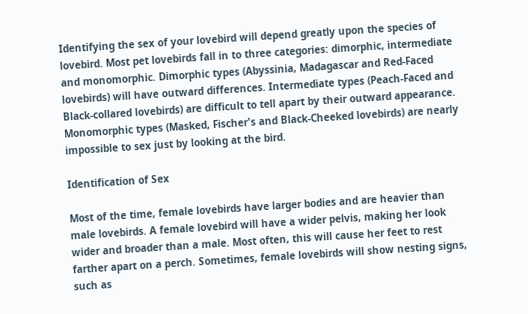Identifying the sex of your lovebird will depend greatly upon the species of lovebird. Most pet lovebirds fall in to three categories: dimorphic, intermediate and monomorphic. Dimorphic types (Abyssinia, Madagascar and Red-Faced lovebirds) will have outward differences. Intermediate types (Peach-Faced and Black-collared lovebirds) are difficult to tell apart by their outward appearance. Monomorphic types (Masked, Fischer's and Black-Cheeked lovebirds) are nearly impossible to sex just by looking at the bird.

Identification of Sex

Most of the time, female lovebirds have larger bodies and are heavier than male lovebirds. A female lovebird will have a wider pelvis, making her look wider and broader than a male. Most often, this will cause her feet to rest farther apart on a perch. Sometimes, female lovebirds will show nesting signs, such as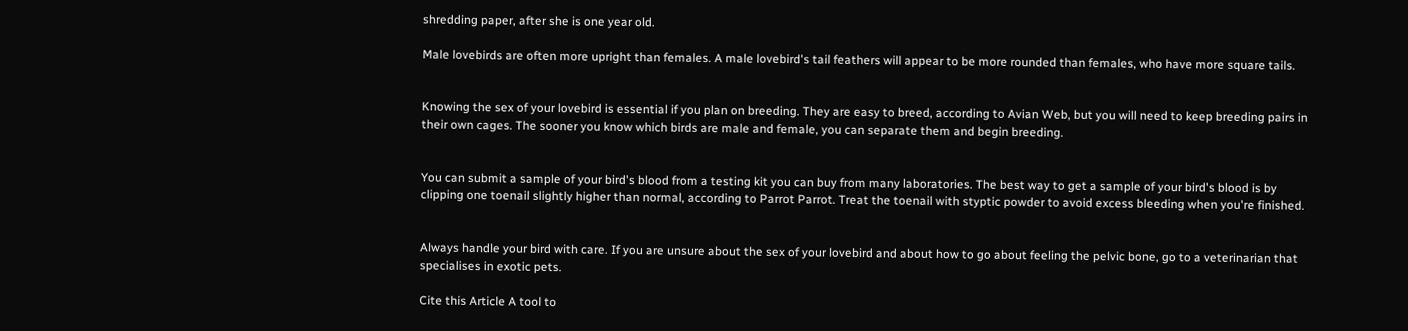shredding paper, after she is one year old.

Male lovebirds are often more upright than females. A male lovebird's tail feathers will appear to be more rounded than females, who have more square tails.


Knowing the sex of your lovebird is essential if you plan on breeding. They are easy to breed, according to Avian Web, but you will need to keep breeding pairs in their own cages. The sooner you know which birds are male and female, you can separate them and begin breeding.


You can submit a sample of your bird's blood from a testing kit you can buy from many laboratories. The best way to get a sample of your bird's blood is by clipping one toenail slightly higher than normal, according to Parrot Parrot. Treat the toenail with styptic powder to avoid excess bleeding when you're finished.


Always handle your bird with care. If you are unsure about the sex of your lovebird and about how to go about feeling the pelvic bone, go to a veterinarian that specialises in exotic pets.

Cite this Article A tool to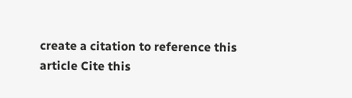create a citation to reference this article Cite this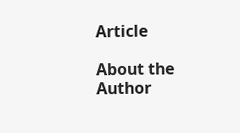Article

About the Author